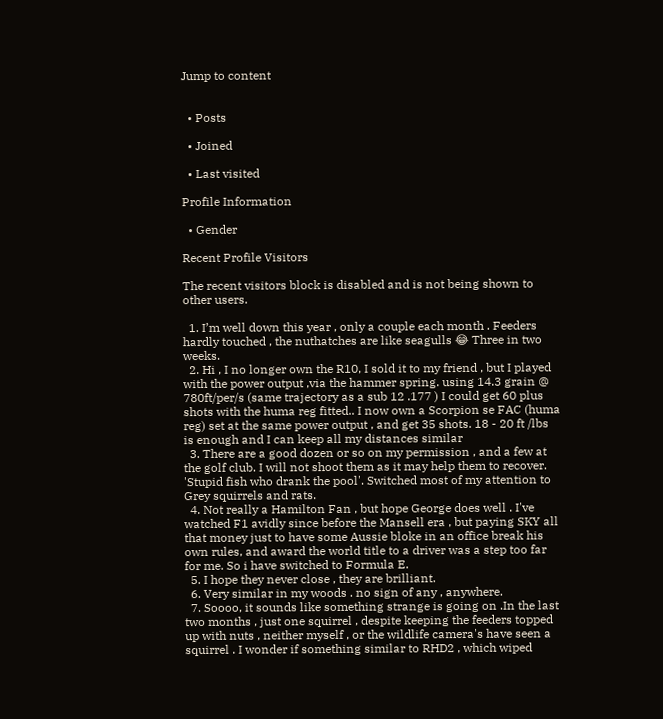Jump to content


  • Posts

  • Joined

  • Last visited

Profile Information

  • Gender

Recent Profile Visitors

The recent visitors block is disabled and is not being shown to other users.

  1. I’m well down this year , only a couple each month . Feeders hardly touched , the nuthatches are like seagulls 😂 Three in two weeks.
  2. Hi , I no longer own the R10, I sold it to my friend , but I played with the power output ,via the hammer spring. using 14.3 grain @ 780ft/per/s (same trajectory as a sub 12 .177 ) I could get 60 plus shots with the huma reg fitted.. I now own a Scorpion se FAC (huma reg) set at the same power output , and get 35 shots. 18 - 20 ft /lbs is enough and I can keep all my distances similar
  3. There are a good dozen or so on my permission , and a few at the golf club. I will not shoot them as it may help them to recover. 'Stupid fish who drank the pool'. Switched most of my attention to Grey squirrels and rats.
  4. Not really a Hamilton Fan , but hope George does well . I've watched F1 avidly since before the Mansell era , but paying SKY all that money just to have some Aussie bloke in an office break his own rules, and award the world title to a driver was a step too far for me. So i have switched to Formula E.
  5. I hope they never close , they are brilliant.
  6. Very similar in my woods . no sign of any , anywhere.
  7. Soooo, it sounds like something strange is going on .In the last two months , just one squirrel , despite keeping the feeders topped up with nuts , neither myself , or the wildlife camera's have seen a squirrel . I wonder if something similar to RHD2 , which wiped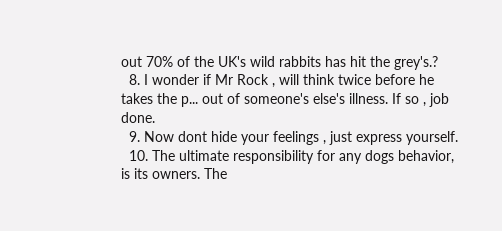out 70% of the UK's wild rabbits has hit the grey's.?
  8. I wonder if Mr Rock , will think twice before he takes the p... out of someone's else's illness. If so , job done.
  9. Now dont hide your feelings , just express yourself.
  10. The ultimate responsibility for any dogs behavior, is its owners. The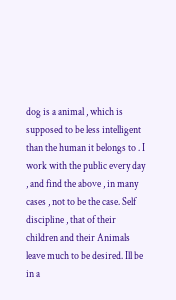dog is a animal , which is supposed to be less intelligent than the human it belongs to . I work with the public every day , and find the above , in many cases , not to be the case. Self discipline , that of their children and their Animals leave much to be desired. Ill be in a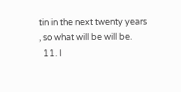tin in the next twenty years , so what will be will be.
  11. I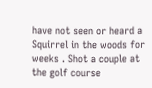have not seen or heard a Squirrel in the woods for weeks . Shot a couple at the golf course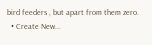bird feeders , but apart from them zero.
  • Create New...